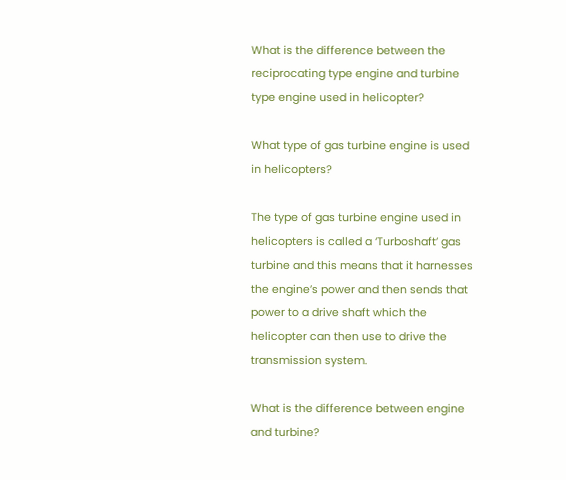What is the difference between the reciprocating type engine and turbine type engine used in helicopter?

What type of gas turbine engine is used in helicopters?

The type of gas turbine engine used in helicopters is called a ‘Turboshaft’ gas turbine and this means that it harnesses the engine’s power and then sends that power to a drive shaft which the helicopter can then use to drive the transmission system.

What is the difference between engine and turbine?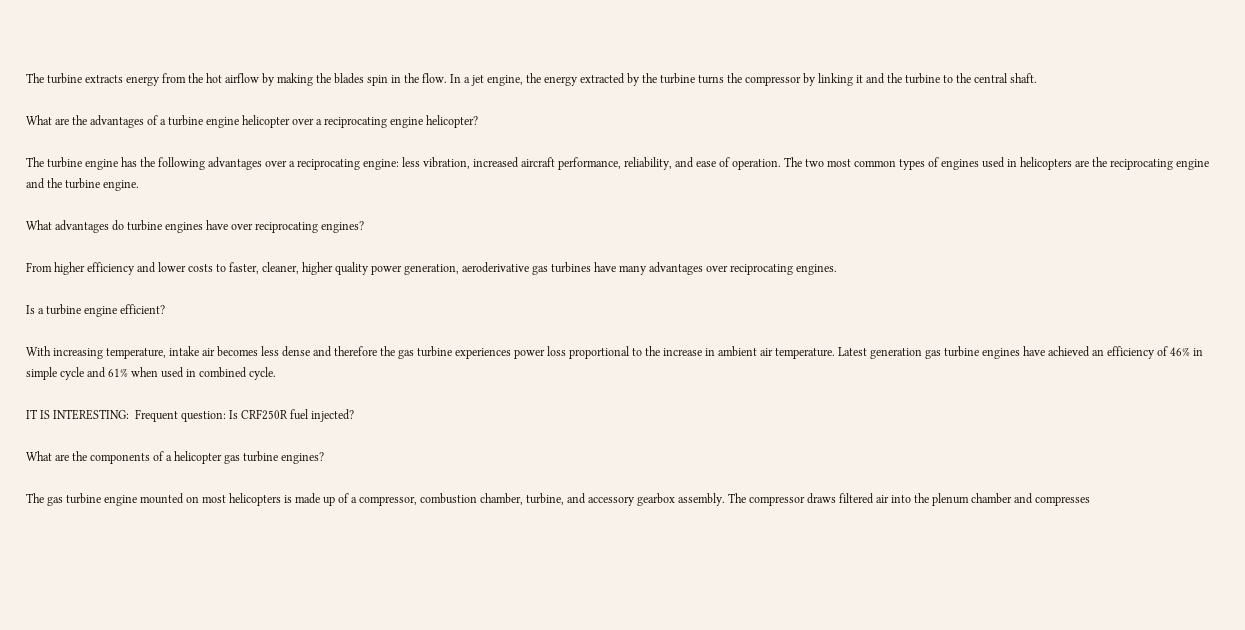The turbine extracts energy from the hot airflow by making the blades spin in the flow. In a jet engine, the energy extracted by the turbine turns the compressor by linking it and the turbine to the central shaft.

What are the advantages of a turbine engine helicopter over a reciprocating engine helicopter?

The turbine engine has the following advantages over a reciprocating engine: less vibration, increased aircraft performance, reliability, and ease of operation. The two most common types of engines used in helicopters are the reciprocating engine and the turbine engine.

What advantages do turbine engines have over reciprocating engines?

From higher efficiency and lower costs to faster, cleaner, higher quality power generation, aeroderivative gas turbines have many advantages over reciprocating engines.

Is a turbine engine efficient?

With increasing temperature, intake air becomes less dense and therefore the gas turbine experiences power loss proportional to the increase in ambient air temperature. Latest generation gas turbine engines have achieved an efficiency of 46% in simple cycle and 61% when used in combined cycle.

IT IS INTERESTING:  Frequent question: Is CRF250R fuel injected?

What are the components of a helicopter gas turbine engines?

The gas turbine engine mounted on most helicopters is made up of a compressor, combustion chamber, turbine, and accessory gearbox assembly. The compressor draws filtered air into the plenum chamber and compresses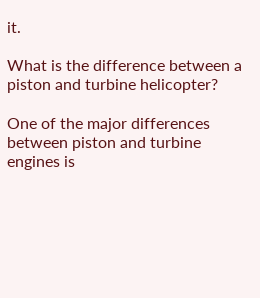it.

What is the difference between a piston and turbine helicopter?

One of the major differences between piston and turbine engines is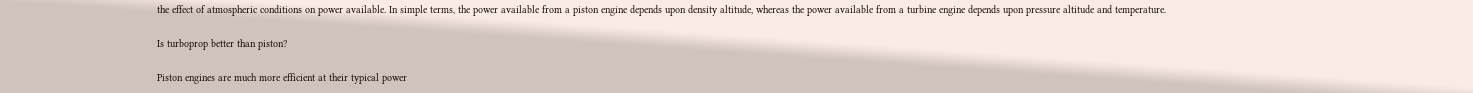the effect of atmospheric conditions on power available. In simple terms, the power available from a piston engine depends upon density altitude, whereas the power available from a turbine engine depends upon pressure altitude and temperature.

Is turboprop better than piston?

Piston engines are much more efficient at their typical power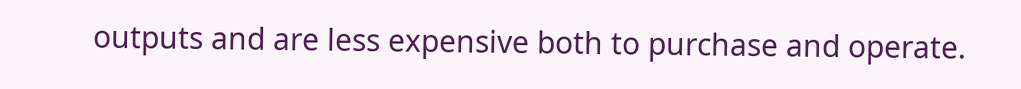outputs and are less expensive both to purchase and operate.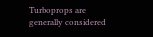Turboprops are generally considered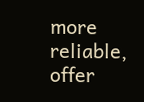more reliable, offer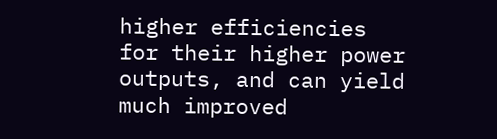higher efficiencies for their higher power outputs, and can yield much improved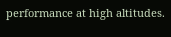performance at high altitudes.